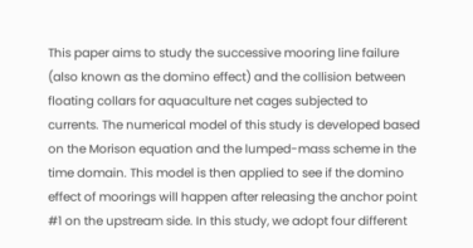This paper aims to study the successive mooring line failure (also known as the domino effect) and the collision between floating collars for aquaculture net cages subjected to currents. The numerical model of this study is developed based on the Morison equation and the lumped-mass scheme in the time domain. This model is then applied to see if the domino effect of moorings will happen after releasing the anchor point #1 on the upstream side. In this study, we adopt four different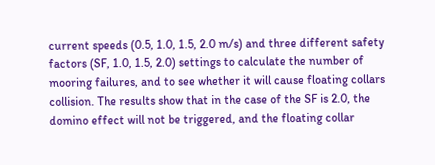current speeds (0.5, 1.0, 1.5, 2.0 m/s) and three different safety factors (SF, 1.0, 1.5, 2.0) settings to calculate the number of mooring failures, and to see whether it will cause floating collars collision. The results show that in the case of the SF is 2.0, the domino effect will not be triggered, and the floating collar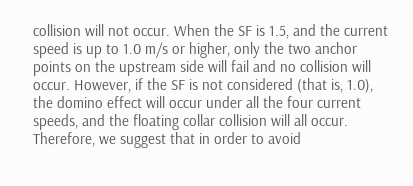collision will not occur. When the SF is 1.5, and the current speed is up to 1.0 m/s or higher, only the two anchor points on the upstream side will fail and no collision will occur. However, if the SF is not considered (that is, 1.0), the domino effect will occur under all the four current speeds, and the floating collar collision will all occur. Therefore, we suggest that in order to avoid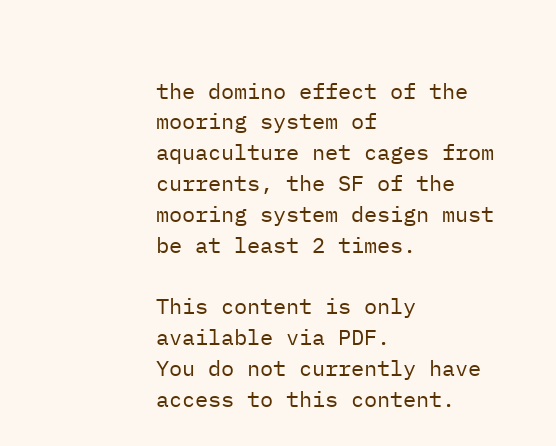the domino effect of the mooring system of aquaculture net cages from currents, the SF of the mooring system design must be at least 2 times.

This content is only available via PDF.
You do not currently have access to this content.